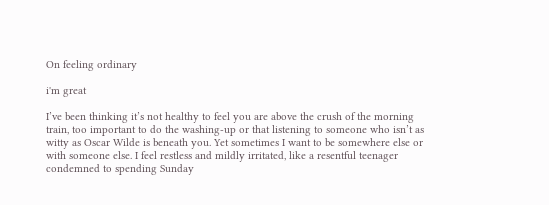On feeling ordinary

i'm great

I’ve been thinking it’s not healthy to feel you are above the crush of the morning train, too important to do the washing-up or that listening to someone who isn’t as witty as Oscar Wilde is beneath you. Yet sometimes I want to be somewhere else or with someone else. I feel restless and mildly irritated, like a resentful teenager condemned to spending Sunday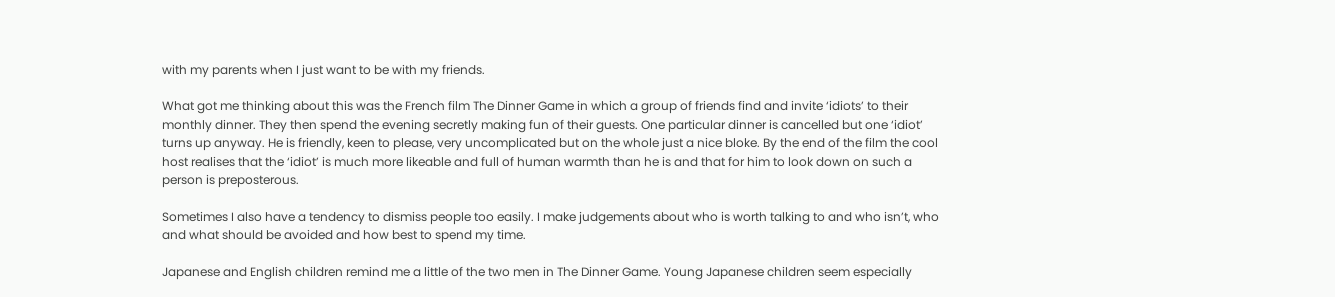with my parents when I just want to be with my friends.

What got me thinking about this was the French film The Dinner Game in which a group of friends find and invite ‘idiots’ to their monthly dinner. They then spend the evening secretly making fun of their guests. One particular dinner is cancelled but one ‘idiot’ turns up anyway. He is friendly, keen to please, very uncomplicated but on the whole just a nice bloke. By the end of the film the cool host realises that the ‘idiot’ is much more likeable and full of human warmth than he is and that for him to look down on such a person is preposterous.

Sometimes I also have a tendency to dismiss people too easily. I make judgements about who is worth talking to and who isn’t, who and what should be avoided and how best to spend my time.

Japanese and English children remind me a little of the two men in The Dinner Game. Young Japanese children seem especially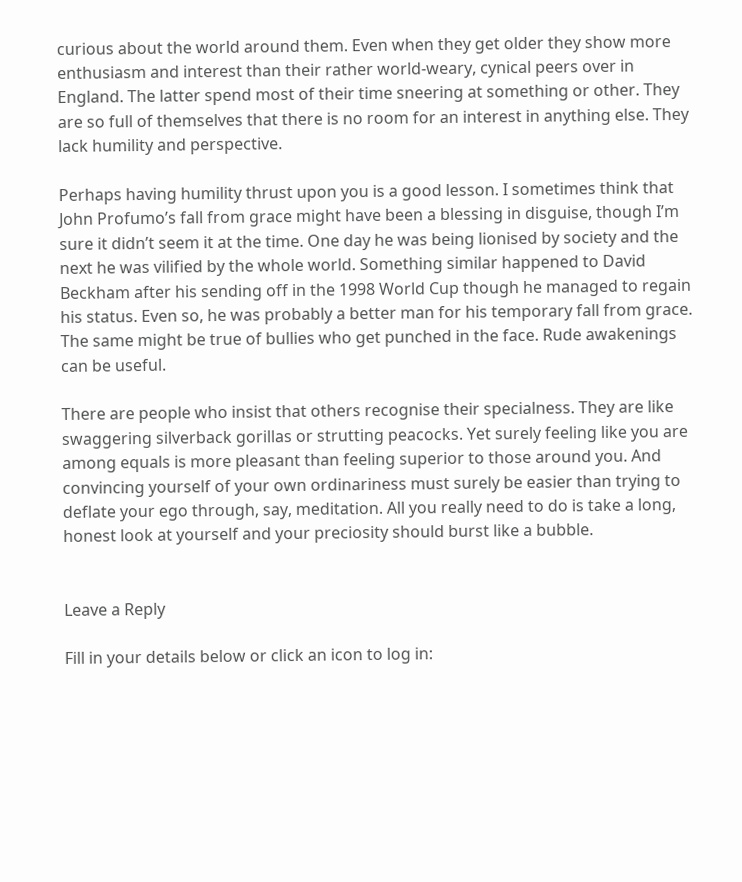curious about the world around them. Even when they get older they show more enthusiasm and interest than their rather world-weary, cynical peers over in England. The latter spend most of their time sneering at something or other. They are so full of themselves that there is no room for an interest in anything else. They lack humility and perspective.

Perhaps having humility thrust upon you is a good lesson. I sometimes think that John Profumo’s fall from grace might have been a blessing in disguise, though I’m sure it didn’t seem it at the time. One day he was being lionised by society and the next he was vilified by the whole world. Something similar happened to David Beckham after his sending off in the 1998 World Cup though he managed to regain his status. Even so, he was probably a better man for his temporary fall from grace. The same might be true of bullies who get punched in the face. Rude awakenings can be useful.

There are people who insist that others recognise their specialness. They are like swaggering silverback gorillas or strutting peacocks. Yet surely feeling like you are among equals is more pleasant than feeling superior to those around you. And convincing yourself of your own ordinariness must surely be easier than trying to deflate your ego through, say, meditation. All you really need to do is take a long, honest look at yourself and your preciosity should burst like a bubble.


Leave a Reply

Fill in your details below or click an icon to log in: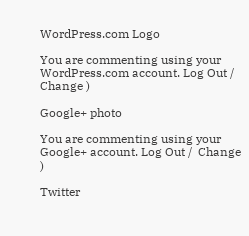WordPress.com Logo

You are commenting using your WordPress.com account. Log Out /  Change )

Google+ photo

You are commenting using your Google+ account. Log Out /  Change )

Twitter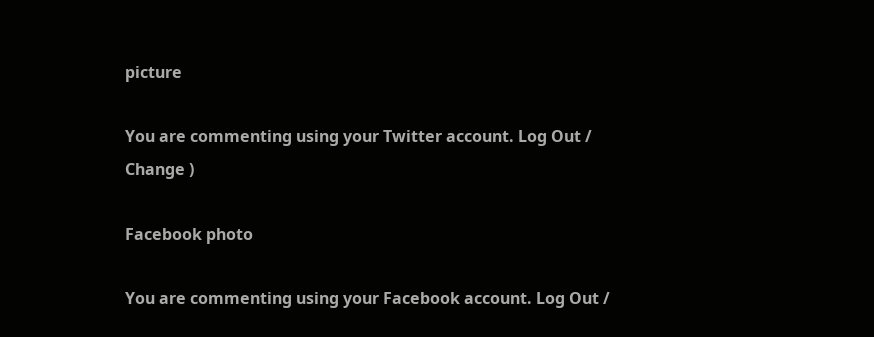picture

You are commenting using your Twitter account. Log Out /  Change )

Facebook photo

You are commenting using your Facebook account. Log Out /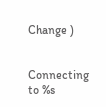Change )


Connecting to %s